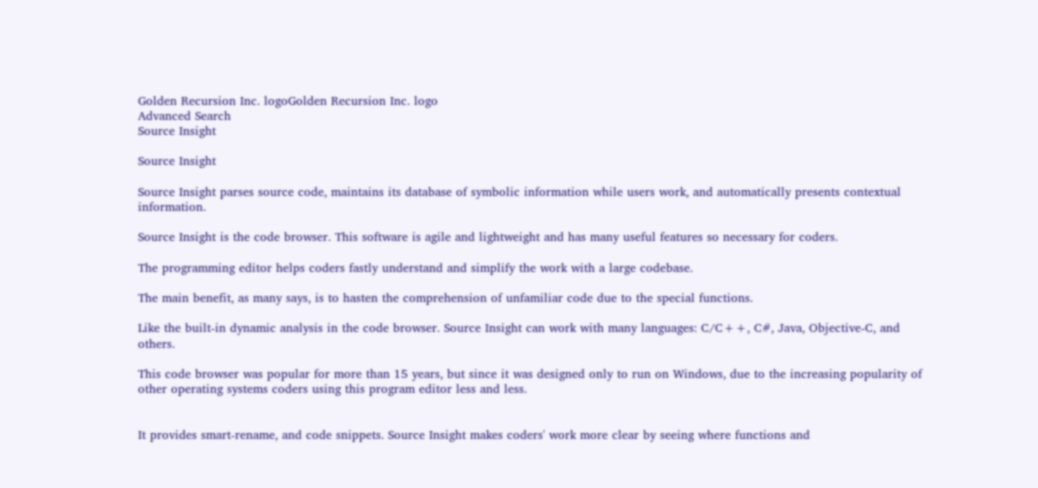Golden Recursion Inc. logoGolden Recursion Inc. logo
Advanced Search
Source Insight

Source Insight

Source Insight parses source code, maintains its database of symbolic information while users work, and automatically presents contextual information.

Source Insight is the code browser. This software is agile and lightweight and has many useful features so necessary for coders.

The programming editor helps coders fastly understand and simplify the work with a large codebase.

The main benefit, as many says, is to hasten the comprehension of unfamiliar code due to the special functions.

Like the built-in dynamic analysis in the code browser. Source Insight can work with many languages: C/C++, C#, Java, Objective-C, and others.

This code browser was popular for more than 15 years, but since it was designed only to run on Windows, due to the increasing popularity of other operating systems coders using this program editor less and less.


It provides smart-rename, and code snippets. Source Insight makes coders' work more clear by seeing where functions and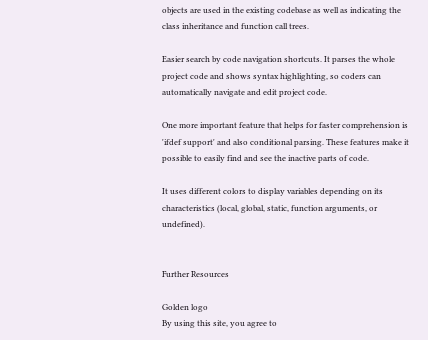objects are used in the existing codebase as well as indicating the class inheritance and function call trees.

Easier search by code navigation shortcuts. It parses the whole project code and shows syntax highlighting, so coders can automatically navigate and edit project code.

One more important feature that helps for faster comprehension is 'ifdef support' and also conditional parsing. These features make it possible to easily find and see the inactive parts of code.

It uses different colors to display variables depending on its characteristics (local, global, static, function arguments, or undefined).


Further Resources

Golden logo
By using this site, you agree to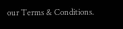our Terms & Conditions.